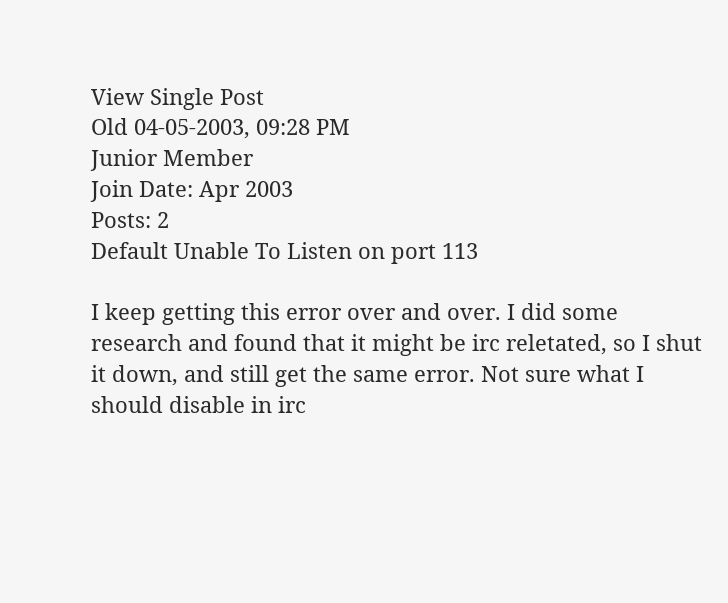View Single Post
Old 04-05-2003, 09:28 PM
Junior Member
Join Date: Apr 2003
Posts: 2
Default Unable To Listen on port 113

I keep getting this error over and over. I did some research and found that it might be irc reletated, so I shut it down, and still get the same error. Not sure what I should disable in irc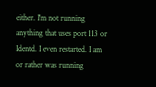either. I'm not running anything that uses port 113 or Identd. I even restarted. I am or rather was running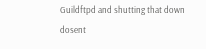Guildftpd and shutting that down dosent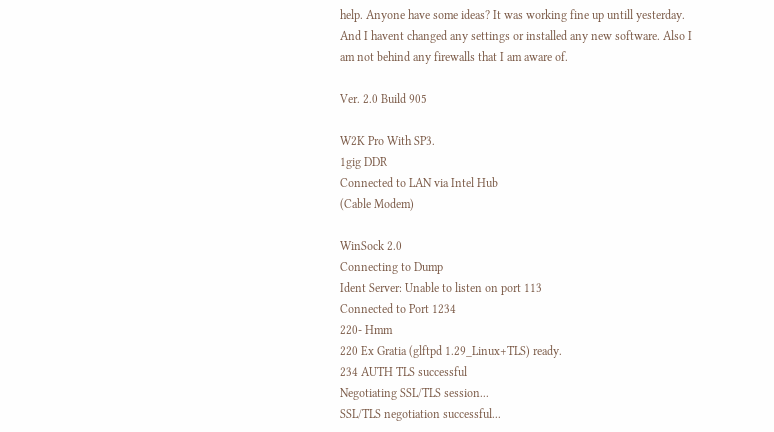help. Anyone have some ideas? It was working fine up untill yesterday. And I havent changed any settings or installed any new software. Also I am not behind any firewalls that I am aware of.

Ver. 2.0 Build 905

W2K Pro With SP3.
1gig DDR
Connected to LAN via Intel Hub
(Cable Modem)

WinSock 2.0
Connecting to Dump
Ident Server: Unable to listen on port 113
Connected to Port 1234
220- Hmm
220 Ex Gratia (glftpd 1.29_Linux+TLS) ready.
234 AUTH TLS successful
Negotiating SSL/TLS session...
SSL/TLS negotiation successful...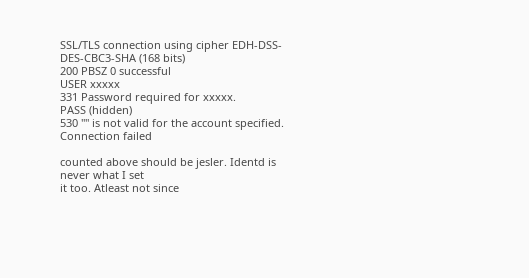SSL/TLS connection using cipher EDH-DSS-DES-CBC3-SHA (168 bits)
200 PBSZ 0 successful
USER xxxxx
331 Password required for xxxxx.
PASS (hidden)
530 "" is not valid for the account specified.
Connection failed

counted above should be jesler. Identd is never what I set
it too. Atleast not since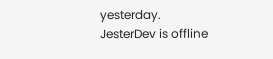yesterday.
JesterDev is offline